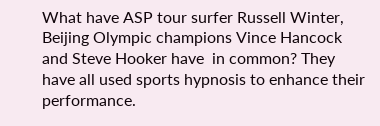What have ASP tour surfer Russell Winter, Beijing Olympic champions Vince Hancock and Steve Hooker have  in common? They have all used sports hypnosis to enhance their performance.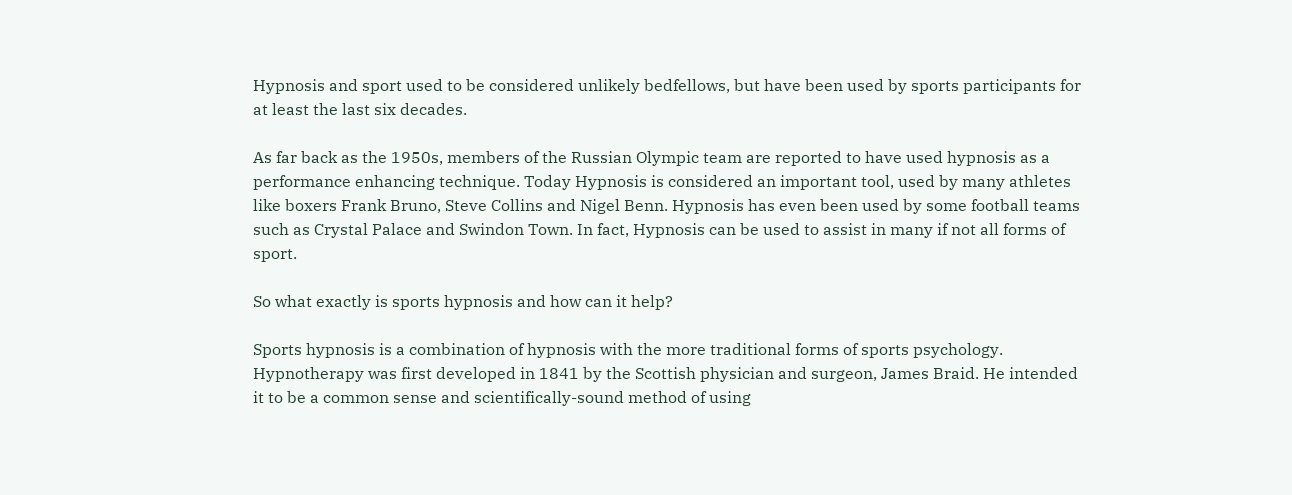Hypnosis and sport used to be considered unlikely bedfellows, but have been used by sports participants for at least the last six decades.

As far back as the 1950s, members of the Russian Olympic team are reported to have used hypnosis as a performance enhancing technique. Today Hypnosis is considered an important tool, used by many athletes like boxers Frank Bruno, Steve Collins and Nigel Benn. Hypnosis has even been used by some football teams such as Crystal Palace and Swindon Town. In fact, Hypnosis can be used to assist in many if not all forms of sport.

So what exactly is sports hypnosis and how can it help?

Sports hypnosis is a combination of hypnosis with the more traditional forms of sports psychology. Hypnotherapy was first developed in 1841 by the Scottish physician and surgeon, James Braid. He intended it to be a common sense and scientifically-sound method of using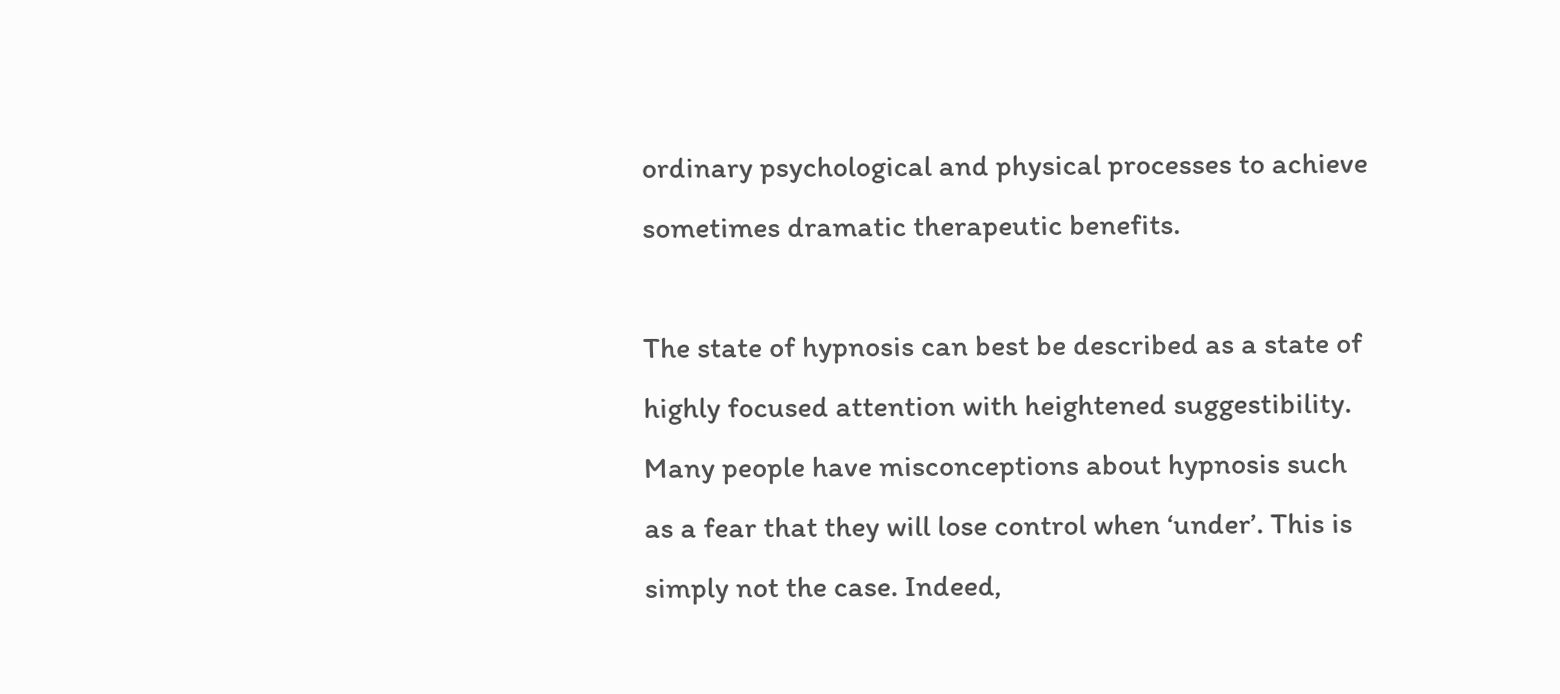ordinary psychological and physical processes to achieve sometimes dramatic therapeutic benefits.

The state of hypnosis can best be described as a state of highly focused attention with heightened suggestibility. Many people have misconceptions about hypnosis such as a fear that they will lose control when ‘under’. This is simply not the case. Indeed,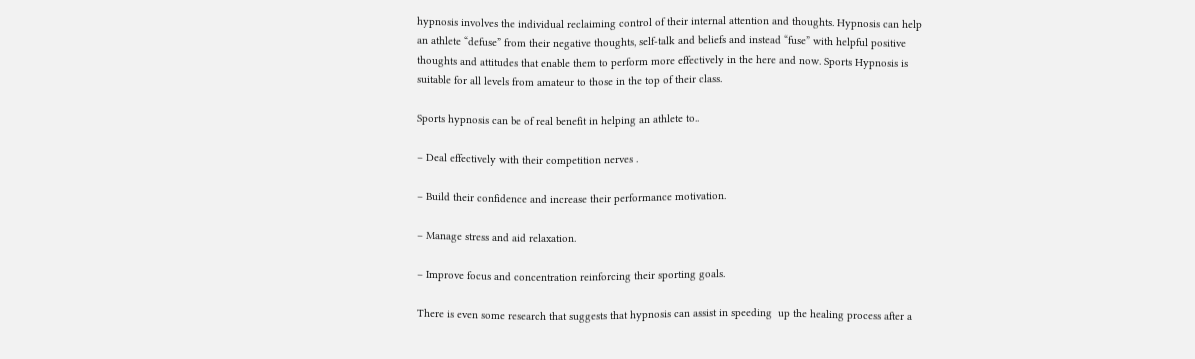hypnosis involves the individual reclaiming control of their internal attention and thoughts. Hypnosis can help an athlete “defuse” from their negative thoughts, self-talk and beliefs and instead “fuse” with helpful positive thoughts and attitudes that enable them to perform more effectively in the here and now. Sports Hypnosis is suitable for all levels from amateur to those in the top of their class.

Sports hypnosis can be of real benefit in helping an athlete to..

– Deal effectively with their competition nerves .

– Build their confidence and increase their performance motivation.

– Manage stress and aid relaxation.

– Improve focus and concentration reinforcing their sporting goals.

There is even some research that suggests that hypnosis can assist in speeding  up the healing process after a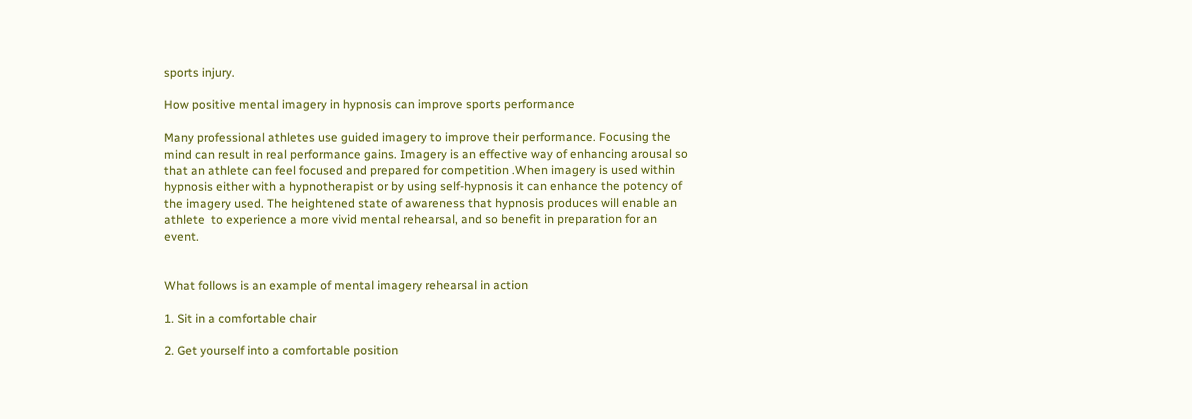sports injury.

How positive mental imagery in hypnosis can improve sports performance

Many professional athletes use guided imagery to improve their performance. Focusing the mind can result in real performance gains. Imagery is an effective way of enhancing arousal so that an athlete can feel focused and prepared for competition .When imagery is used within hypnosis either with a hypnotherapist or by using self-hypnosis it can enhance the potency of the imagery used. The heightened state of awareness that hypnosis produces will enable an athlete  to experience a more vivid mental rehearsal, and so benefit in preparation for an event.


What follows is an example of mental imagery rehearsal in action

1. Sit in a comfortable chair

2. Get yourself into a comfortable position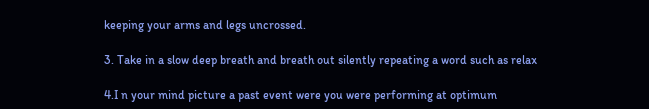keeping your arms and legs uncrossed.

3. Take in a slow deep breath and breath out silently repeating a word such as relax

4.I n your mind picture a past event were you were performing at optimum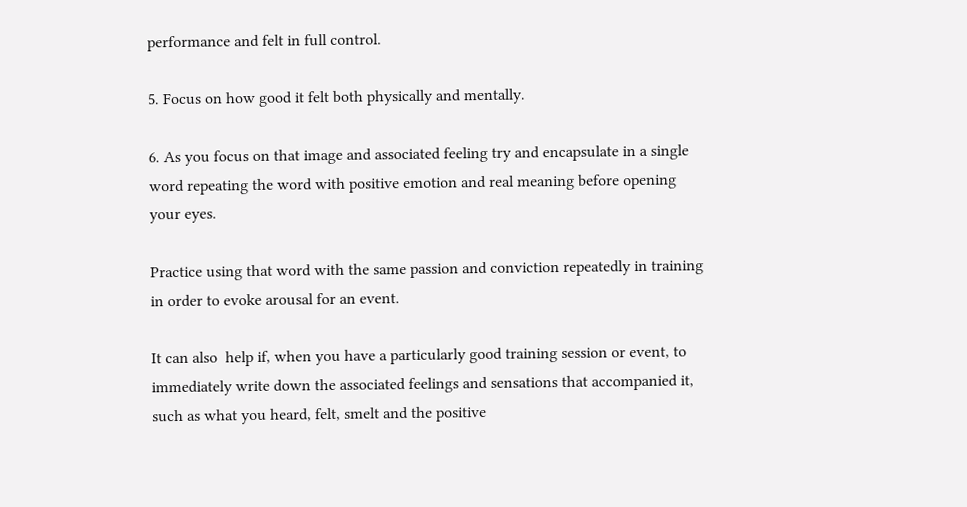performance and felt in full control.

5. Focus on how good it felt both physically and mentally.

6. As you focus on that image and associated feeling try and encapsulate in a single word repeating the word with positive emotion and real meaning before opening your eyes.

Practice using that word with the same passion and conviction repeatedly in training in order to evoke arousal for an event.

It can also  help if, when you have a particularly good training session or event, to  immediately write down the associated feelings and sensations that accompanied it, such as what you heard, felt, smelt and the positive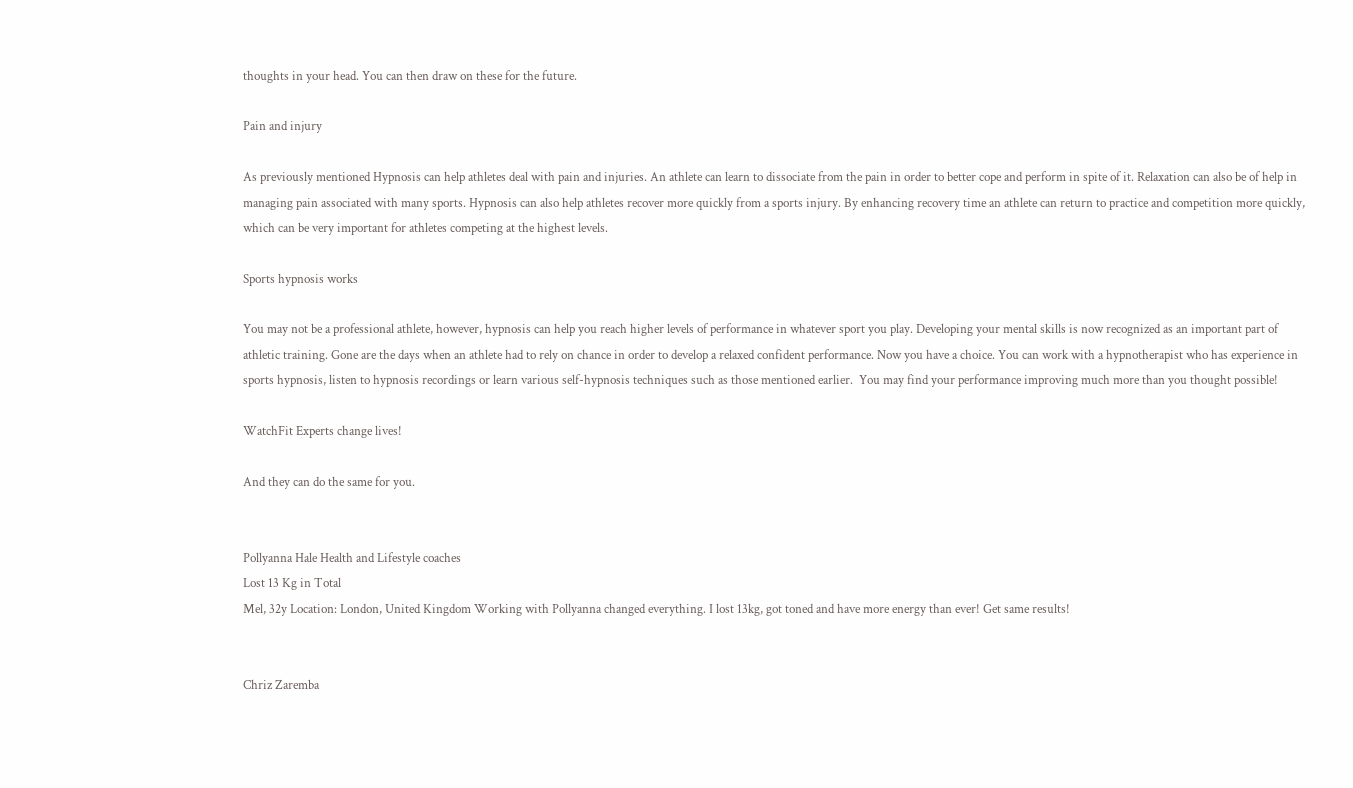thoughts in your head. You can then draw on these for the future.

Pain and injury

As previously mentioned Hypnosis can help athletes deal with pain and injuries. An athlete can learn to dissociate from the pain in order to better cope and perform in spite of it. Relaxation can also be of help in managing pain associated with many sports. Hypnosis can also help athletes recover more quickly from a sports injury. By enhancing recovery time an athlete can return to practice and competition more quickly, which can be very important for athletes competing at the highest levels.

Sports hypnosis works

You may not be a professional athlete, however, hypnosis can help you reach higher levels of performance in whatever sport you play. Developing your mental skills is now recognized as an important part of athletic training. Gone are the days when an athlete had to rely on chance in order to develop a relaxed confident performance. Now you have a choice. You can work with a hypnotherapist who has experience in sports hypnosis, listen to hypnosis recordings or learn various self-hypnosis techniques such as those mentioned earlier.  You may find your performance improving much more than you thought possible!

WatchFit Experts change lives!

And they can do the same for you.


Pollyanna Hale Health and Lifestyle coaches
Lost 13 Kg in Total
Mel, 32y Location: London, United Kingdom Working with Pollyanna changed everything. I lost 13kg, got toned and have more energy than ever! Get same results!


Chriz Zaremba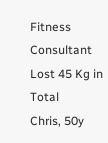Fitness Consultant
Lost 45 Kg in Total
Chris, 50y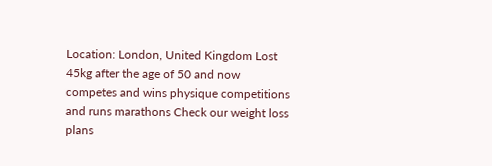Location: London, United Kingdom Lost 45kg after the age of 50 and now competes and wins physique competitions and runs marathons Check our weight loss plans